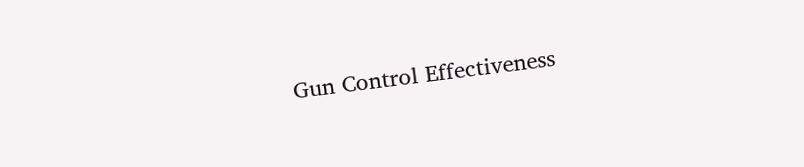Gun Control Effectiveness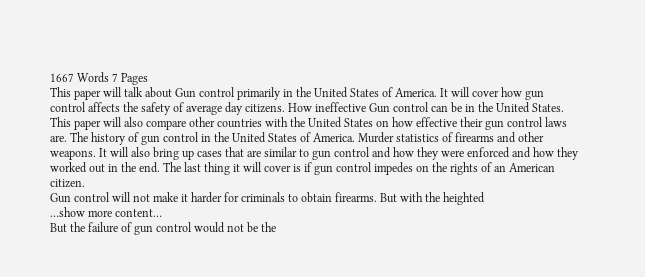1667 Words 7 Pages
This paper will talk about Gun control primarily in the United States of America. It will cover how gun control affects the safety of average day citizens. How ineffective Gun control can be in the United States. This paper will also compare other countries with the United States on how effective their gun control laws are. The history of gun control in the United States of America. Murder statistics of firearms and other weapons. It will also bring up cases that are similar to gun control and how they were enforced and how they worked out in the end. The last thing it will cover is if gun control impedes on the rights of an American citizen.
Gun control will not make it harder for criminals to obtain firearms. But with the heighted
…show more content…
But the failure of gun control would not be the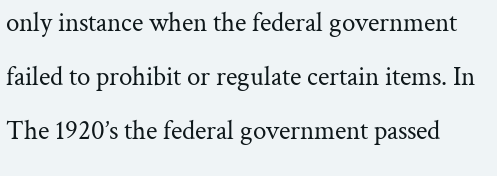only instance when the federal government failed to prohibit or regulate certain items. In The 1920’s the federal government passed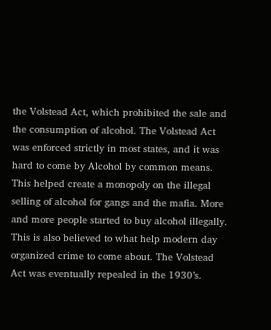the Volstead Act, which prohibited the sale and the consumption of alcohol. The Volstead Act was enforced strictly in most states, and it was hard to come by Alcohol by common means. This helped create a monopoly on the illegal selling of alcohol for gangs and the mafia. More and more people started to buy alcohol illegally. This is also believed to what help modern day organized crime to come about. The Volstead Act was eventually repealed in the 1930’s.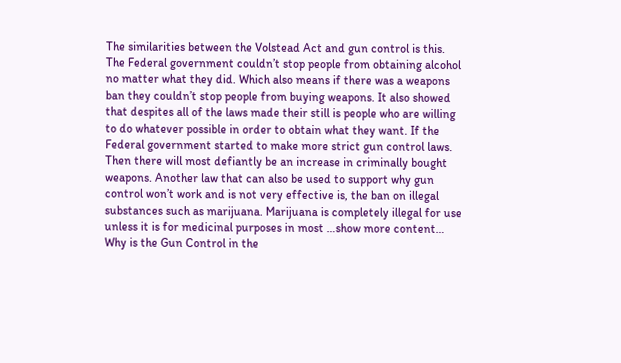The similarities between the Volstead Act and gun control is this. The Federal government couldn’t stop people from obtaining alcohol no matter what they did. Which also means if there was a weapons ban they couldn’t stop people from buying weapons. It also showed that despites all of the laws made their still is people who are willing to do whatever possible in order to obtain what they want. If the Federal government started to make more strict gun control laws. Then there will most defiantly be an increase in criminally bought weapons. Another law that can also be used to support why gun control won’t work and is not very effective is, the ban on illegal substances such as marijuana. Marijuana is completely illegal for use unless it is for medicinal purposes in most …show more content…
Why is the Gun Control in the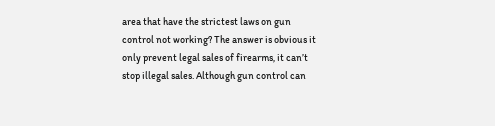area that have the strictest laws on gun control not working? The answer is obvious it only prevent legal sales of firearms, it can’t stop illegal sales. Although gun control can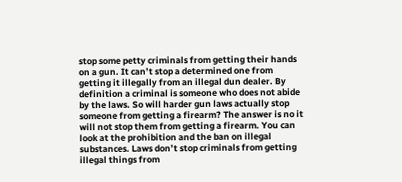stop some petty criminals from getting their hands on a gun. It can’t stop a determined one from getting it illegally from an illegal dun dealer. By definition a criminal is someone who does not abide by the laws. So will harder gun laws actually stop someone from getting a firearm? The answer is no it will not stop them from getting a firearm. You can look at the prohibition and the ban on illegal substances. Laws don’t stop criminals from getting illegal things from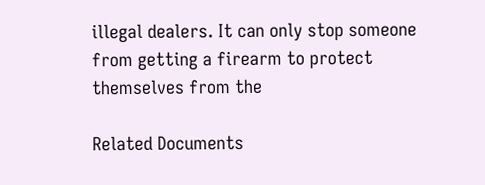illegal dealers. It can only stop someone from getting a firearm to protect themselves from the

Related Documents